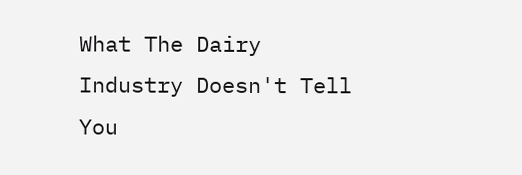What The Dairy Industry Doesn't Tell You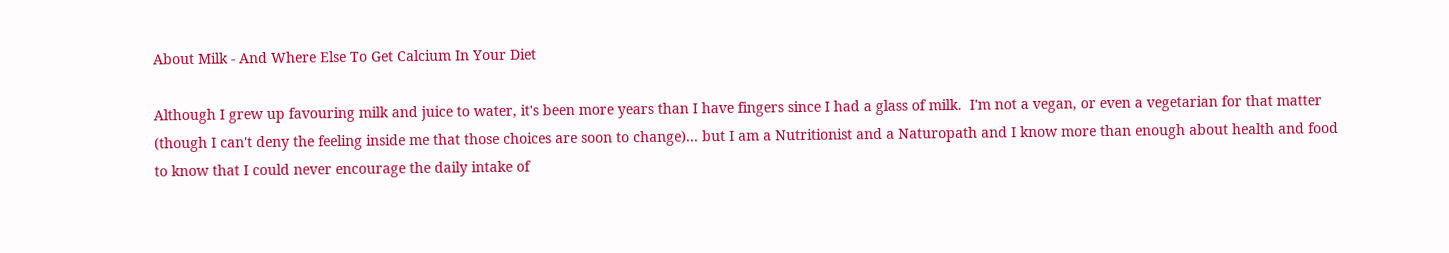About Milk - And Where Else To Get Calcium In Your Diet

Although I grew up favouring milk and juice to water, it's been more years than I have fingers since I had a glass of milk.  I'm not a vegan, or even a vegetarian for that matter (though I can't deny the feeling inside me that those choices are soon to change)... but I am a Nutritionist and a Naturopath and I know more than enough about health and food to know that I could never encourage the daily intake of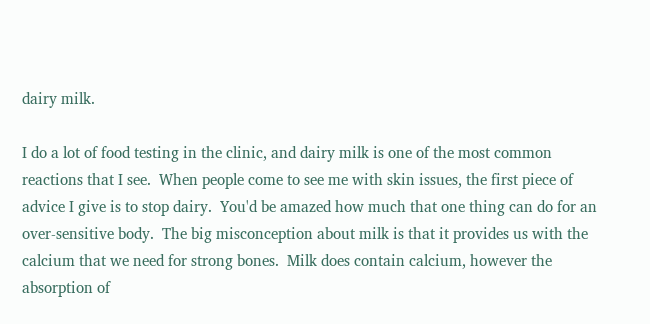dairy milk.

I do a lot of food testing in the clinic, and dairy milk is one of the most common reactions that I see.  When people come to see me with skin issues, the first piece of advice I give is to stop dairy.  You'd be amazed how much that one thing can do for an over-sensitive body.  The big misconception about milk is that it provides us with the calcium that we need for strong bones.  Milk does contain calcium, however the absorption of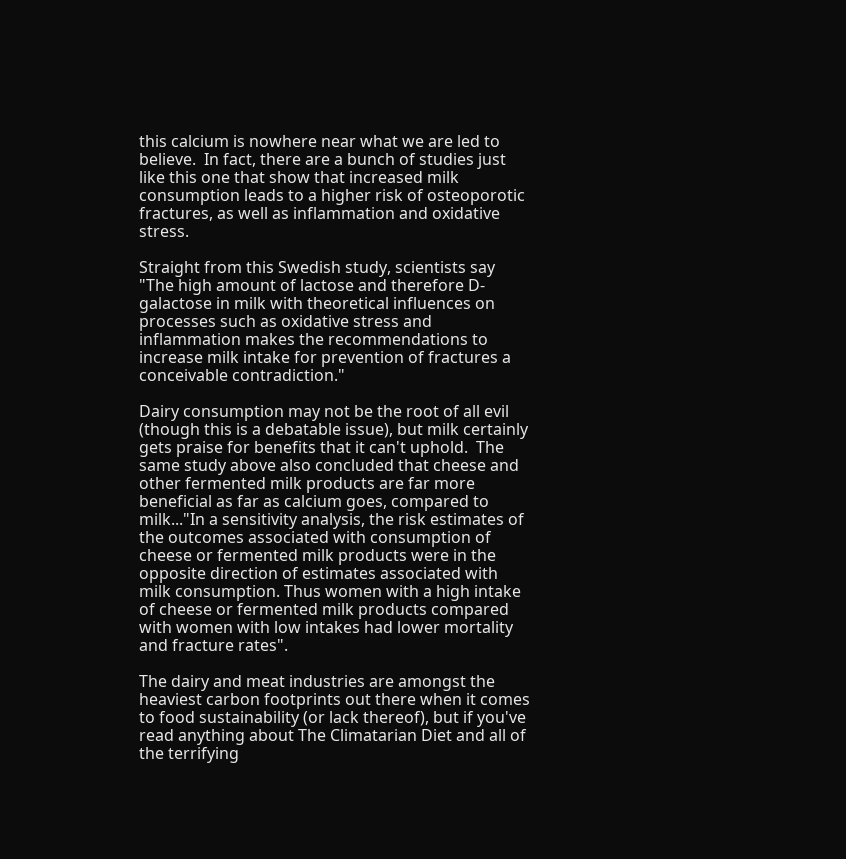this calcium is nowhere near what we are led to believe.  In fact, there are a bunch of studies just like this one that show that increased milk consumption leads to a higher risk of osteoporotic fractures, as well as inflammation and oxidative stress.

Straight from this Swedish study, scientists say "The high amount of lactose and therefore D-galactose in milk with theoretical influences on processes such as oxidative stress and inflammation makes the recommendations to increase milk intake for prevention of fractures a conceivable contradiction."

Dairy consumption may not be the root of all evil (though this is a debatable issue), but milk certainly gets praise for benefits that it can't uphold.  The same study above also concluded that cheese and other fermented milk products are far more beneficial as far as calcium goes, compared to milk..."In a sensitivity analysis, the risk estimates of the outcomes associated with consumption of cheese or fermented milk products were in the opposite direction of estimates associated with milk consumption. Thus women with a high intake of cheese or fermented milk products compared with women with low intakes had lower mortality and fracture rates".

The dairy and meat industries are amongst the heaviest carbon footprints out there when it comes to food sustainability (or lack thereof), but if you've read anything about The Climatarian Diet and all of the terrifying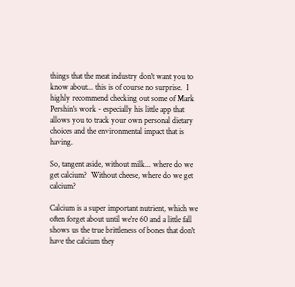things that the meat industry don't want you to know about... this is of course no surprise.  I highly recommend checking out some of Mark Pershin's work - especially his little app that allows you to track your own personal dietary choices and the environmental impact that is having.

So, tangent aside, without milk... where do we get calcium?  Without cheese, where do we get calcium?

Calcium is a super important nutrient, which we often forget about until we're 60 and a little fall shows us the true brittleness of bones that don't have the calcium they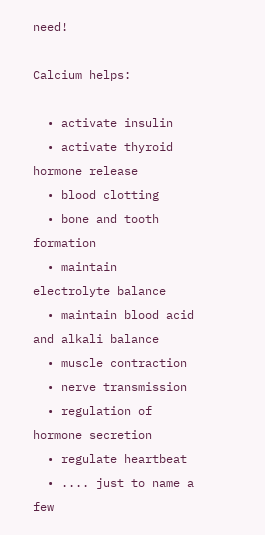need!

Calcium helps:

  • activate insulin
  • activate thyroid hormone release
  • blood clotting
  • bone and tooth formation
  • maintain electrolyte balance
  • maintain blood acid and alkali balance
  • muscle contraction
  • nerve transmission
  • regulation of hormone secretion
  • regulate heartbeat
  • .... just to name a few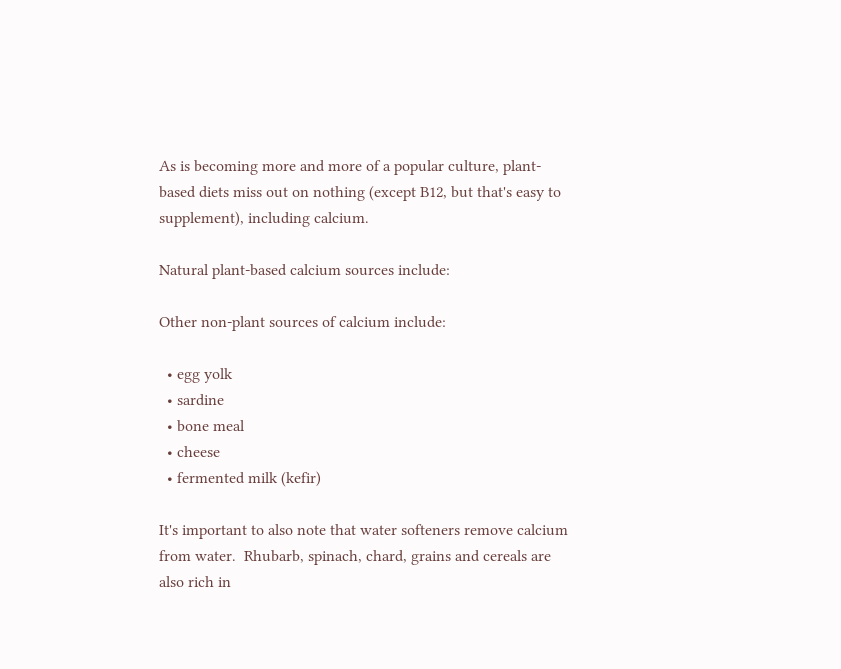As is becoming more and more of a popular culture, plant-based diets miss out on nothing (except B12, but that's easy to supplement), including calcium.

Natural plant-based calcium sources include:

Other non-plant sources of calcium include:

  • egg yolk
  • sardine
  • bone meal
  • cheese
  • fermented milk (kefir)

It's important to also note that water softeners remove calcium from water.  Rhubarb, spinach, chard, grains and cereals are also rich in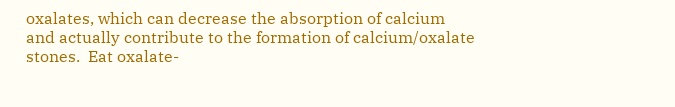oxalates, which can decrease the absorption of calcium and actually contribute to the formation of calcium/oxalate stones.  Eat oxalate-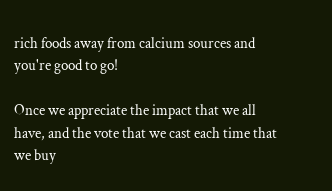rich foods away from calcium sources and you're good to go!

Once we appreciate the impact that we all have, and the vote that we cast each time that we buy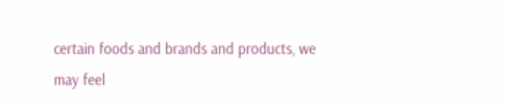certain foods and brands and products, we may feel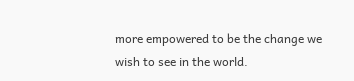more empowered to be the change we wish to see in the world.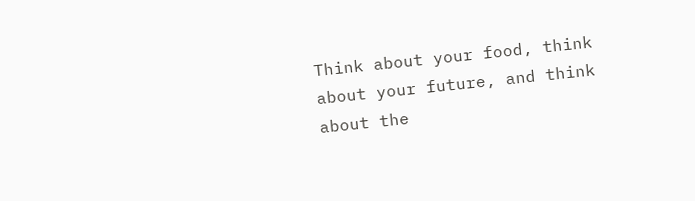Think about your food, think about your future, and think about the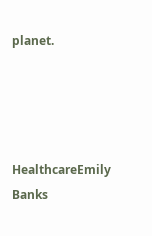planet.




HealthcareEmily Banks